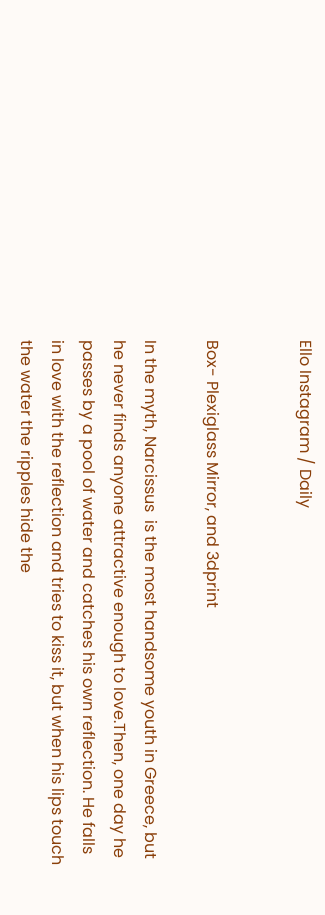Ello Instagram / Daily


Box- Plexiglass Mirror, and 3dprint

In the myth, Narcissus  is the most handsome youth in Greece, but he never finds anyone attractive enough to love.Then, one day he passes by a pool of water and catches his own reflection. He falls in love with the reflection and tries to kiss it, but when his lips touch the water the ripples hide the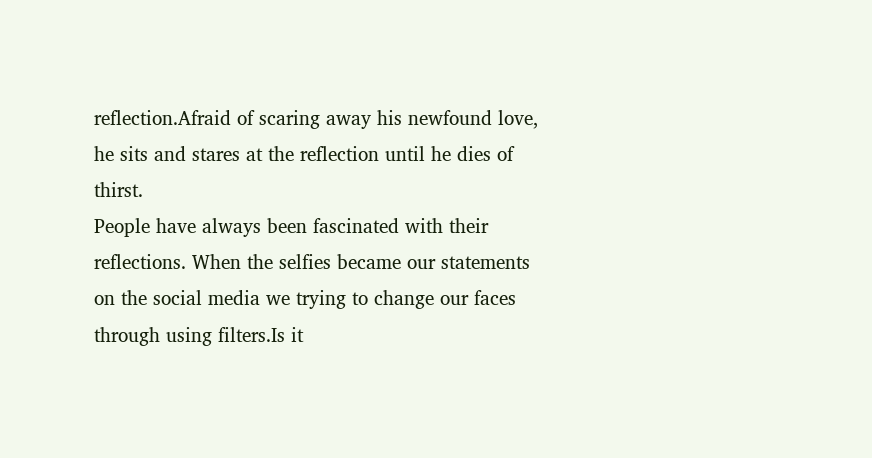reflection.Afraid of scaring away his newfound love, he sits and stares at the reflection until he dies of thirst.
People have always been fascinated with their reflections. When the selfies became our statements on the social media we trying to change our faces through using filters.Is it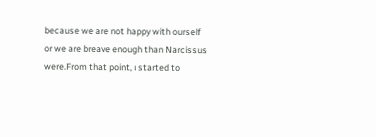because we are not happy with ourself or we are breave enough than Narcissus were.From that point, ı started to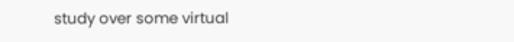study over some virtual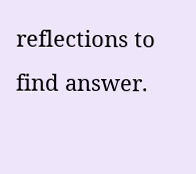reflections to find answer.